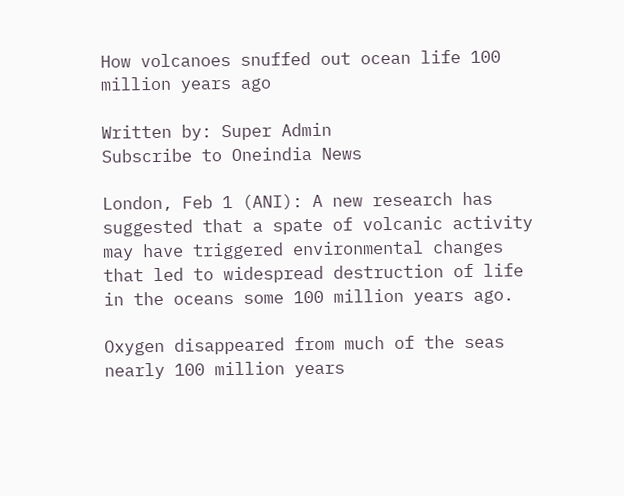How volcanoes snuffed out ocean life 100 million years ago

Written by: Super Admin
Subscribe to Oneindia News

London, Feb 1 (ANI): A new research has suggested that a spate of volcanic activity may have triggered environmental changes that led to widespread destruction of life in the oceans some 100 million years ago.

Oxygen disappeared from much of the seas nearly 100 million years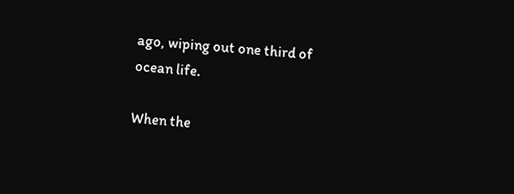ago, wiping out one third of ocean life.

When the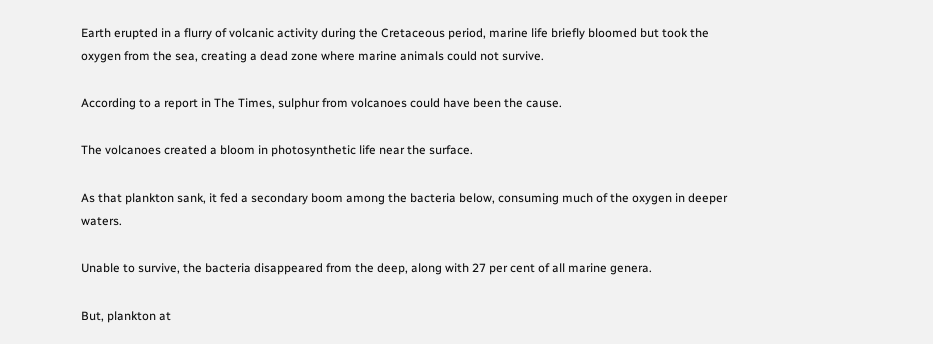Earth erupted in a flurry of volcanic activity during the Cretaceous period, marine life briefly bloomed but took the oxygen from the sea, creating a dead zone where marine animals could not survive.

According to a report in The Times, sulphur from volcanoes could have been the cause.

The volcanoes created a bloom in photosynthetic life near the surface.

As that plankton sank, it fed a secondary boom among the bacteria below, consuming much of the oxygen in deeper waters.

Unable to survive, the bacteria disappeared from the deep, along with 27 per cent of all marine genera.

But, plankton at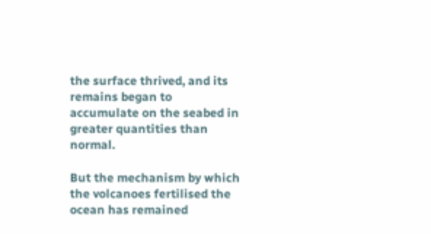the surface thrived, and its remains began to accumulate on the seabed in greater quantities than normal.

But the mechanism by which the volcanoes fertilised the ocean has remained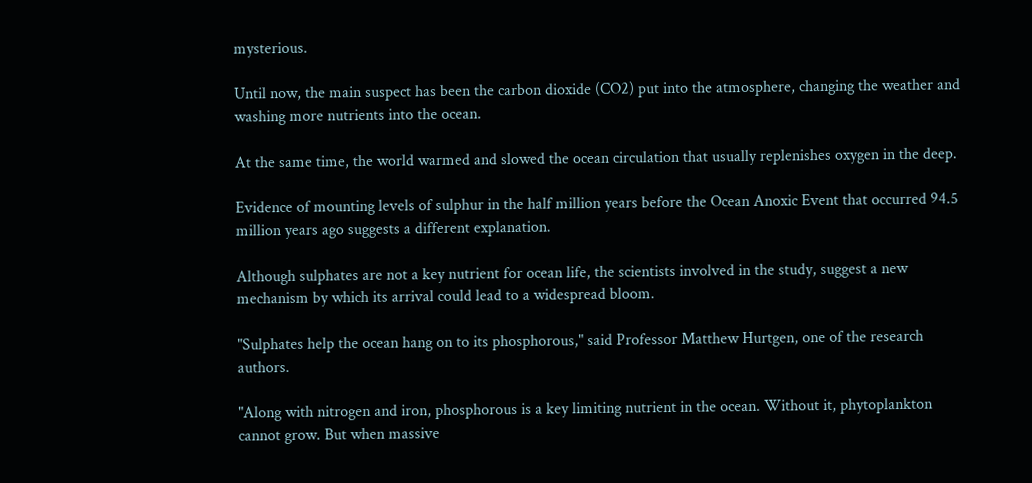mysterious.

Until now, the main suspect has been the carbon dioxide (CO2) put into the atmosphere, changing the weather and washing more nutrients into the ocean.

At the same time, the world warmed and slowed the ocean circulation that usually replenishes oxygen in the deep.

Evidence of mounting levels of sulphur in the half million years before the Ocean Anoxic Event that occurred 94.5 million years ago suggests a different explanation.

Although sulphates are not a key nutrient for ocean life, the scientists involved in the study, suggest a new mechanism by which its arrival could lead to a widespread bloom.

"Sulphates help the ocean hang on to its phosphorous," said Professor Matthew Hurtgen, one of the research authors.

"Along with nitrogen and iron, phosphorous is a key limiting nutrient in the ocean. Without it, phytoplankton cannot grow. But when massive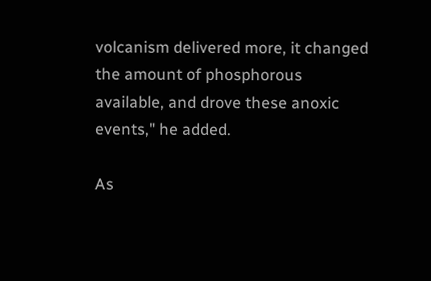volcanism delivered more, it changed the amount of phosphorous available, and drove these anoxic events," he added.

As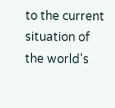to the current situation of the world's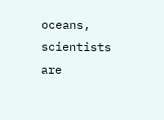oceans, scientists are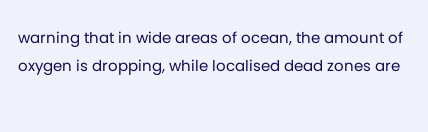warning that in wide areas of ocean, the amount of oxygen is dropping, while localised dead zones are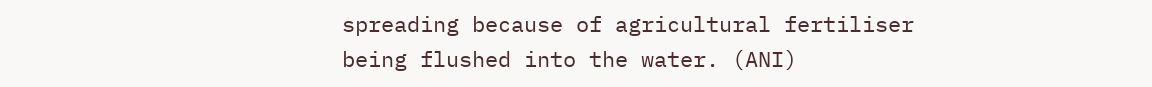spreading because of agricultural fertiliser being flushed into the water. (ANI)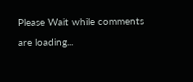Please Wait while comments are loading...